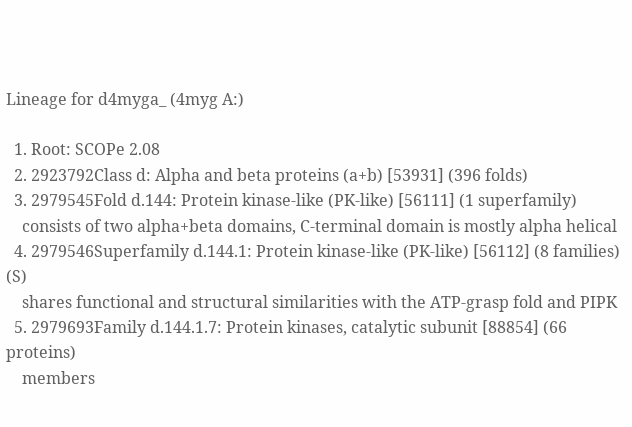Lineage for d4myga_ (4myg A:)

  1. Root: SCOPe 2.08
  2. 2923792Class d: Alpha and beta proteins (a+b) [53931] (396 folds)
  3. 2979545Fold d.144: Protein kinase-like (PK-like) [56111] (1 superfamily)
    consists of two alpha+beta domains, C-terminal domain is mostly alpha helical
  4. 2979546Superfamily d.144.1: Protein kinase-like (PK-like) [56112] (8 families) (S)
    shares functional and structural similarities with the ATP-grasp fold and PIPK
  5. 2979693Family d.144.1.7: Protein kinases, catalytic subunit [88854] (66 proteins)
    members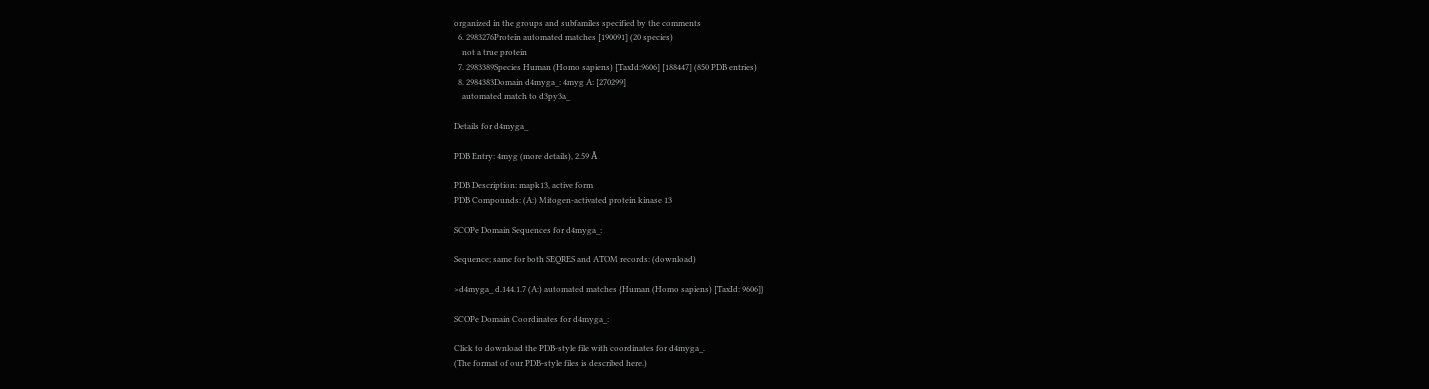organized in the groups and subfamiles specified by the comments
  6. 2983276Protein automated matches [190091] (20 species)
    not a true protein
  7. 2983389Species Human (Homo sapiens) [TaxId:9606] [188447] (850 PDB entries)
  8. 2984383Domain d4myga_: 4myg A: [270299]
    automated match to d3py3a_

Details for d4myga_

PDB Entry: 4myg (more details), 2.59 Å

PDB Description: mapk13, active form
PDB Compounds: (A:) Mitogen-activated protein kinase 13

SCOPe Domain Sequences for d4myga_:

Sequence; same for both SEQRES and ATOM records: (download)

>d4myga_ d.144.1.7 (A:) automated matches {Human (Homo sapiens) [TaxId: 9606]}

SCOPe Domain Coordinates for d4myga_:

Click to download the PDB-style file with coordinates for d4myga_.
(The format of our PDB-style files is described here.)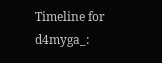Timeline for d4myga_: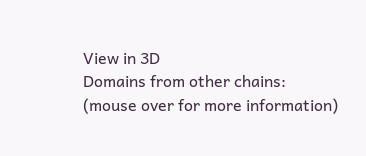View in 3D
Domains from other chains:
(mouse over for more information)